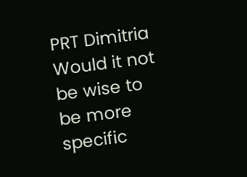PRT Dimitria
Would it not be wise to be more specific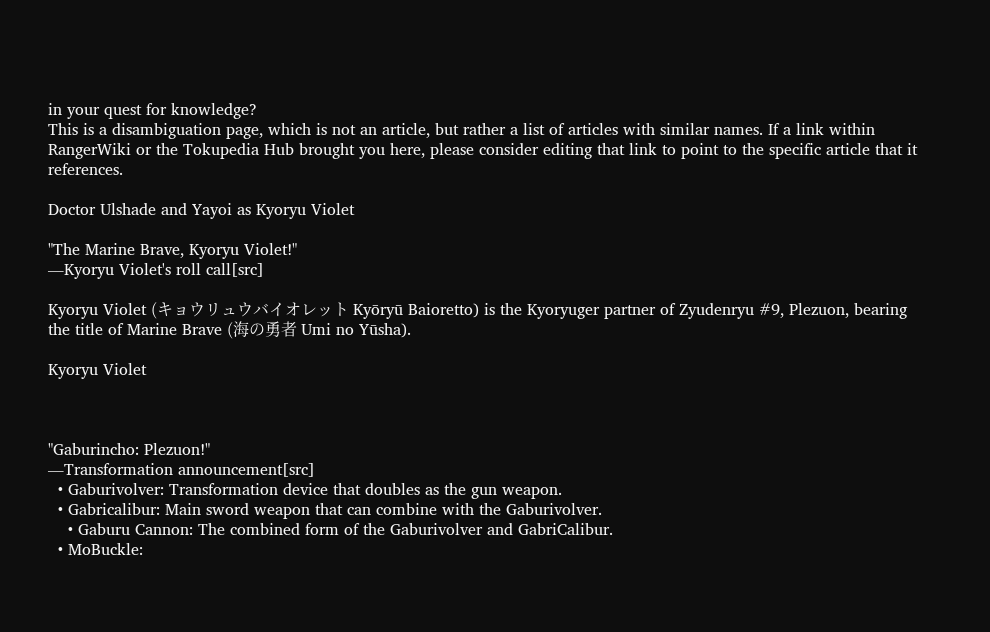in your quest for knowledge?
This is a disambiguation page, which is not an article, but rather a list of articles with similar names. If a link within RangerWiki or the Tokupedia Hub brought you here, please consider editing that link to point to the specific article that it references.

Doctor Ulshade and Yayoi as Kyoryu Violet

"The Marine Brave, Kyoryu Violet!"
―Kyoryu Violet's roll call[src]

Kyoryu Violet (キョウリュウバイオレット Kyōryū Baioretto) is the Kyoryuger partner of Zyudenryu #9, Plezuon, bearing the title of Marine Brave (海の勇者 Umi no Yūsha).

Kyoryu Violet



"Gaburincho: Plezuon!"
―Transformation announcement[src]
  • Gaburivolver: Transformation device that doubles as the gun weapon.
  • Gabricalibur: Main sword weapon that can combine with the Gaburivolver.
    • Gaburu Cannon: The combined form of the Gaburivolver and GabriCalibur.
  • MoBuckle: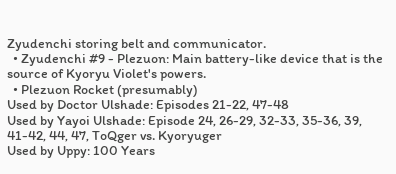Zyudenchi storing belt and communicator.
  • Zyudenchi #9 - Plezuon: Main battery-like device that is the source of Kyoryu Violet's powers.
  • Plezuon Rocket (presumably)
Used by Doctor Ulshade: Episodes 21-22, 47-48
Used by Yayoi Ulshade: Episode 24, 26-29, 32-33, 35-36, 39, 41-42, 44, 47, ToQger vs. Kyoryuger
Used by Uppy: 100 Years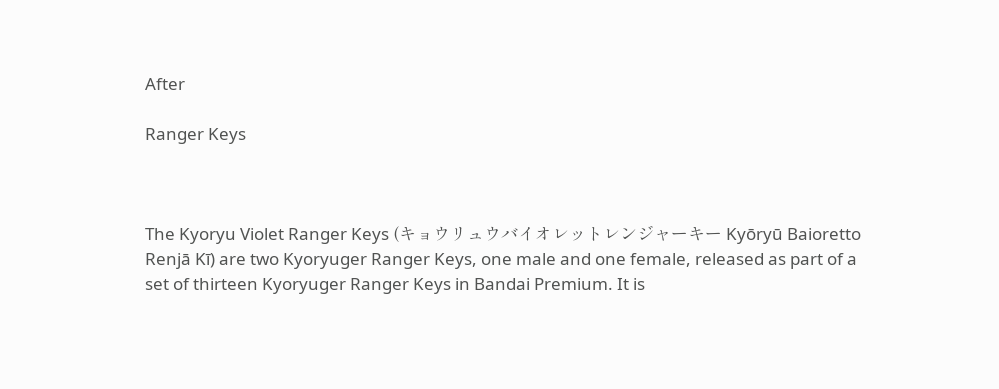After

Ranger Keys



The Kyoryu Violet Ranger Keys (キョウリュウバイオレットレンジャーキー Kyōryū Baioretto Renjā Kī) are two Kyoryuger Ranger Keys, one male and one female, released as part of a set of thirteen Kyoryuger Ranger Keys in Bandai Premium. It is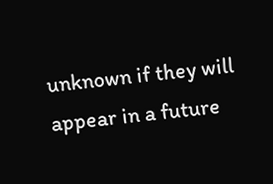unknown if they will appear in a future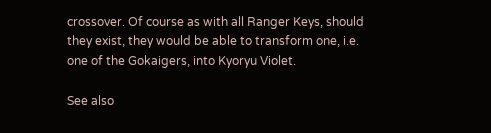crossover. Of course as with all Ranger Keys, should they exist, they would be able to transform one, i.e. one of the Gokaigers, into Kyoryu Violet.

See also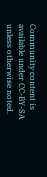Community content is available under CC-BY-SA unless otherwise noted.